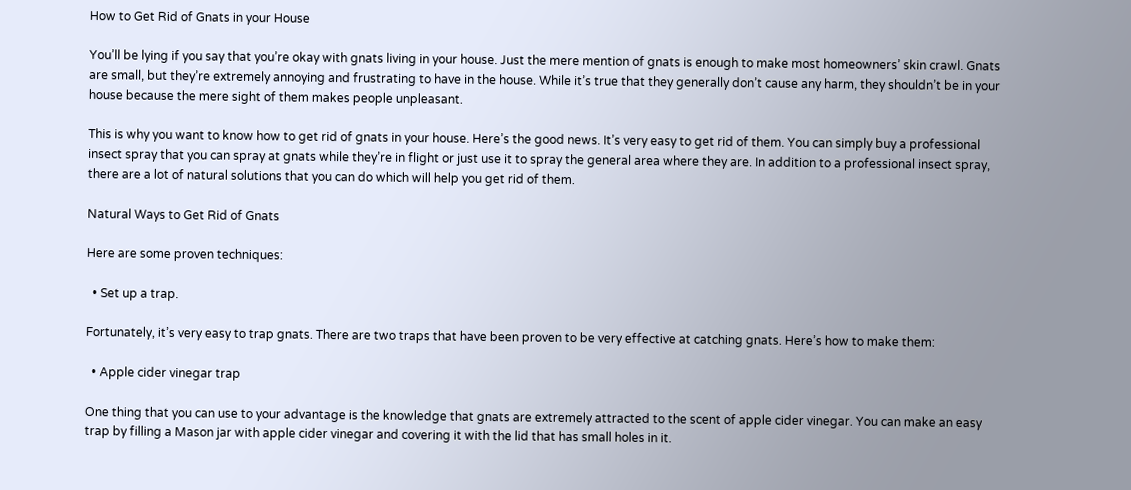How to Get Rid of Gnats in your House

You’ll be lying if you say that you’re okay with gnats living in your house. Just the mere mention of gnats is enough to make most homeowners’ skin crawl. Gnats are small, but they’re extremely annoying and frustrating to have in the house. While it’s true that they generally don’t cause any harm, they shouldn’t be in your house because the mere sight of them makes people unpleasant.

This is why you want to know how to get rid of gnats in your house. Here’s the good news. It’s very easy to get rid of them. You can simply buy a professional insect spray that you can spray at gnats while they’re in flight or just use it to spray the general area where they are. In addition to a professional insect spray, there are a lot of natural solutions that you can do which will help you get rid of them.

Natural Ways to Get Rid of Gnats

Here are some proven techniques:

  • Set up a trap.

Fortunately, it’s very easy to trap gnats. There are two traps that have been proven to be very effective at catching gnats. Here’s how to make them:

  • Apple cider vinegar trap

One thing that you can use to your advantage is the knowledge that gnats are extremely attracted to the scent of apple cider vinegar. You can make an easy trap by filling a Mason jar with apple cider vinegar and covering it with the lid that has small holes in it.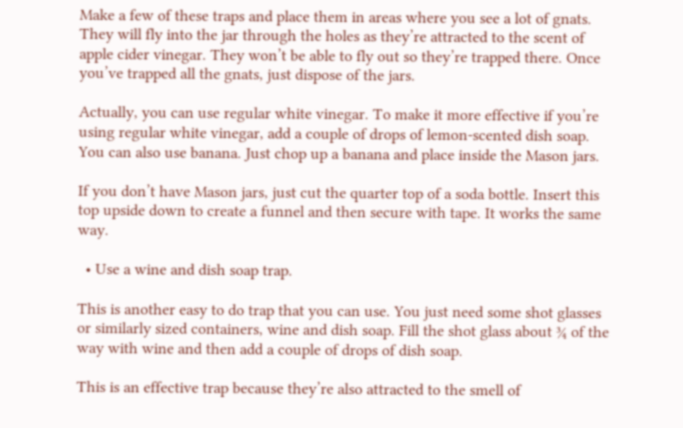Make a few of these traps and place them in areas where you see a lot of gnats. They will fly into the jar through the holes as they’re attracted to the scent of apple cider vinegar. They won’t be able to fly out so they’re trapped there. Once you’ve trapped all the gnats, just dispose of the jars.

Actually, you can use regular white vinegar. To make it more effective if you’re using regular white vinegar, add a couple of drops of lemon-scented dish soap. You can also use banana. Just chop up a banana and place inside the Mason jars.

If you don’t have Mason jars, just cut the quarter top of a soda bottle. Insert this top upside down to create a funnel and then secure with tape. It works the same way.

  • Use a wine and dish soap trap.

This is another easy to do trap that you can use. You just need some shot glasses or similarly sized containers, wine and dish soap. Fill the shot glass about ¾ of the way with wine and then add a couple of drops of dish soap.

This is an effective trap because they’re also attracted to the smell of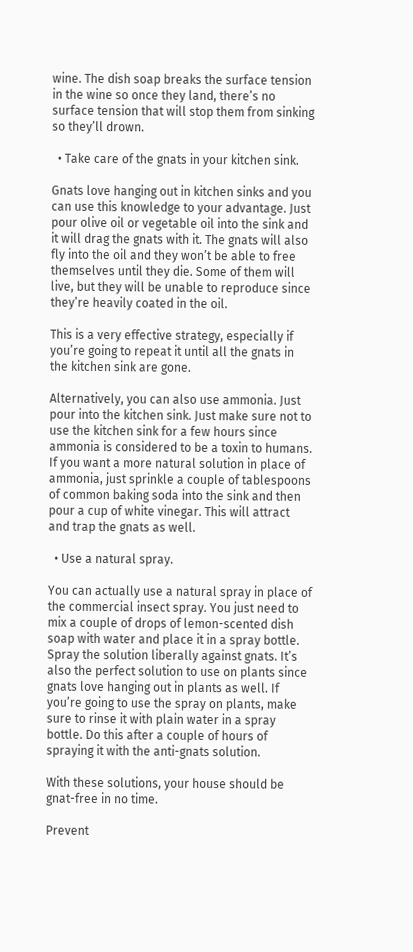wine. The dish soap breaks the surface tension in the wine so once they land, there’s no surface tension that will stop them from sinking so they’ll drown.

  • Take care of the gnats in your kitchen sink.

Gnats love hanging out in kitchen sinks and you can use this knowledge to your advantage. Just pour olive oil or vegetable oil into the sink and it will drag the gnats with it. The gnats will also fly into the oil and they won’t be able to free themselves until they die. Some of them will live, but they will be unable to reproduce since they’re heavily coated in the oil.

This is a very effective strategy, especially if you’re going to repeat it until all the gnats in the kitchen sink are gone.

Alternatively, you can also use ammonia. Just pour into the kitchen sink. Just make sure not to use the kitchen sink for a few hours since ammonia is considered to be a toxin to humans. If you want a more natural solution in place of ammonia, just sprinkle a couple of tablespoons of common baking soda into the sink and then pour a cup of white vinegar. This will attract and trap the gnats as well.

  • Use a natural spray.

You can actually use a natural spray in place of the commercial insect spray. You just need to mix a couple of drops of lemon-scented dish soap with water and place it in a spray bottle. Spray the solution liberally against gnats. It’s also the perfect solution to use on plants since gnats love hanging out in plants as well. If you’re going to use the spray on plants, make sure to rinse it with plain water in a spray bottle. Do this after a couple of hours of spraying it with the anti-gnats solution.

With these solutions, your house should be gnat-free in no time.

Prevent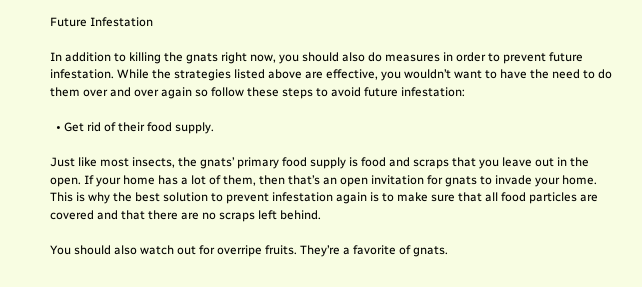Future Infestation

In addition to killing the gnats right now, you should also do measures in order to prevent future infestation. While the strategies listed above are effective, you wouldn’t want to have the need to do them over and over again so follow these steps to avoid future infestation:

  • Get rid of their food supply.

Just like most insects, the gnats’ primary food supply is food and scraps that you leave out in the open. If your home has a lot of them, then that’s an open invitation for gnats to invade your home. This is why the best solution to prevent infestation again is to make sure that all food particles are covered and that there are no scraps left behind.

You should also watch out for overripe fruits. They’re a favorite of gnats.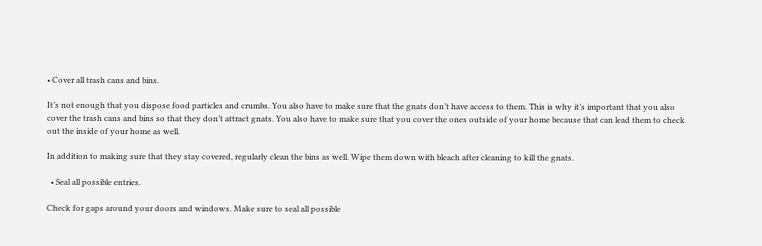• Cover all trash cans and bins.

It’s not enough that you dispose food particles and crumbs. You also have to make sure that the gnats don’t have access to them. This is why it’s important that you also cover the trash cans and bins so that they don’t attract gnats. You also have to make sure that you cover the ones outside of your home because that can lead them to check out the inside of your home as well.

In addition to making sure that they stay covered, regularly clean the bins as well. Wipe them down with bleach after cleaning to kill the gnats.

  • Seal all possible entries.

Check for gaps around your doors and windows. Make sure to seal all possible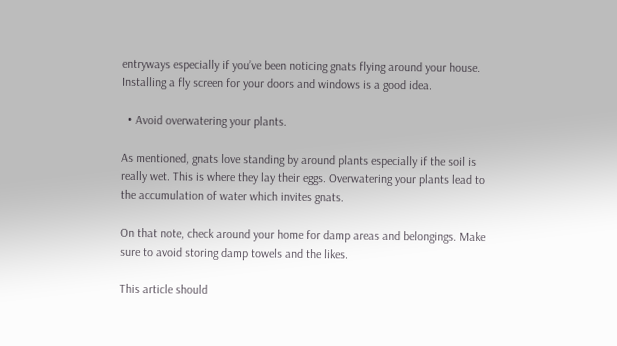entryways especially if you’ve been noticing gnats flying around your house. Installing a fly screen for your doors and windows is a good idea.

  • Avoid overwatering your plants.

As mentioned, gnats love standing by around plants especially if the soil is really wet. This is where they lay their eggs. Overwatering your plants lead to the accumulation of water which invites gnats.

On that note, check around your home for damp areas and belongings. Make sure to avoid storing damp towels and the likes.

This article should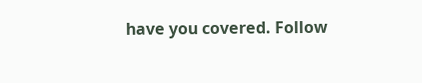have you covered. Follow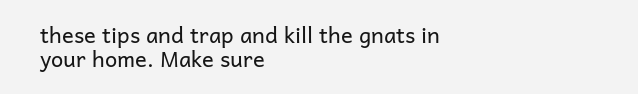these tips and trap and kill the gnats in your home. Make sure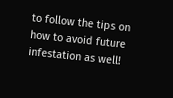to follow the tips on how to avoid future infestation as well!